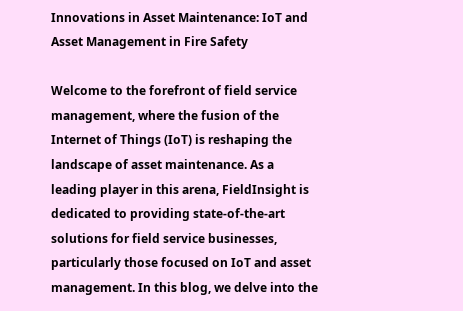Innovations in Asset Maintenance: IoT and Asset Management in Fire Safety

Welcome to the forefront of field service management, where the fusion of the Internet of Things (IoT) is reshaping the landscape of asset maintenance. As a leading player in this arena, FieldInsight is dedicated to providing state-of-the-art solutions for field service businesses, particularly those focused on IoT and asset management. In this blog, we delve into the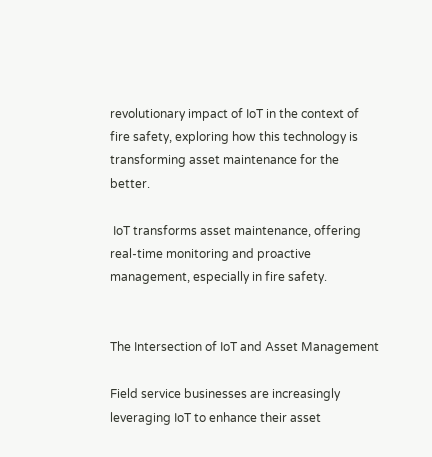revolutionary impact of IoT in the context of fire safety, exploring how this technology is transforming asset maintenance for the better.

 IoT transforms asset maintenance, offering real-time monitoring and proactive management, especially in fire safety.


The Intersection of IoT and Asset Management

Field service businesses are increasingly leveraging IoT to enhance their asset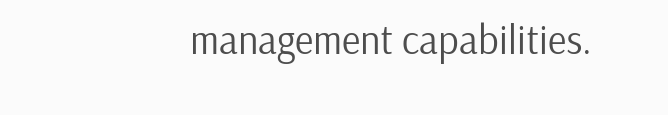management capabilities.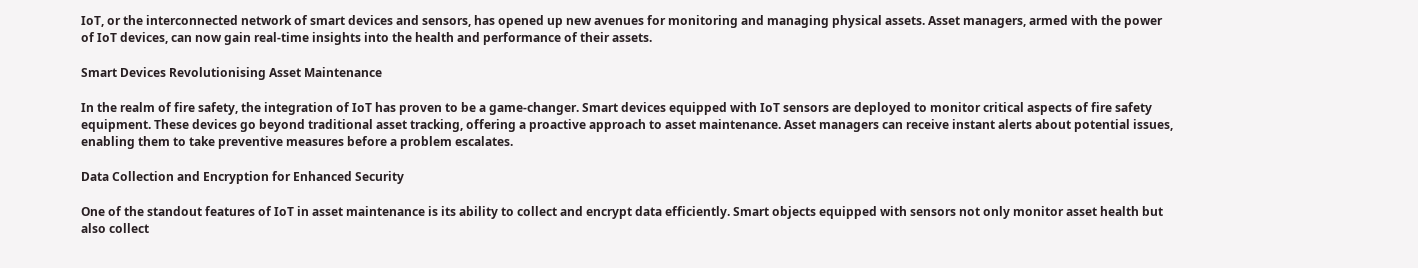IoT, or the interconnected network of smart devices and sensors, has opened up new avenues for monitoring and managing physical assets. Asset managers, armed with the power of IoT devices, can now gain real-time insights into the health and performance of their assets.

Smart Devices Revolutionising Asset Maintenance

In the realm of fire safety, the integration of IoT has proven to be a game-changer. Smart devices equipped with IoT sensors are deployed to monitor critical aspects of fire safety equipment. These devices go beyond traditional asset tracking, offering a proactive approach to asset maintenance. Asset managers can receive instant alerts about potential issues, enabling them to take preventive measures before a problem escalates.

Data Collection and Encryption for Enhanced Security

One of the standout features of IoT in asset maintenance is its ability to collect and encrypt data efficiently. Smart objects equipped with sensors not only monitor asset health but also collect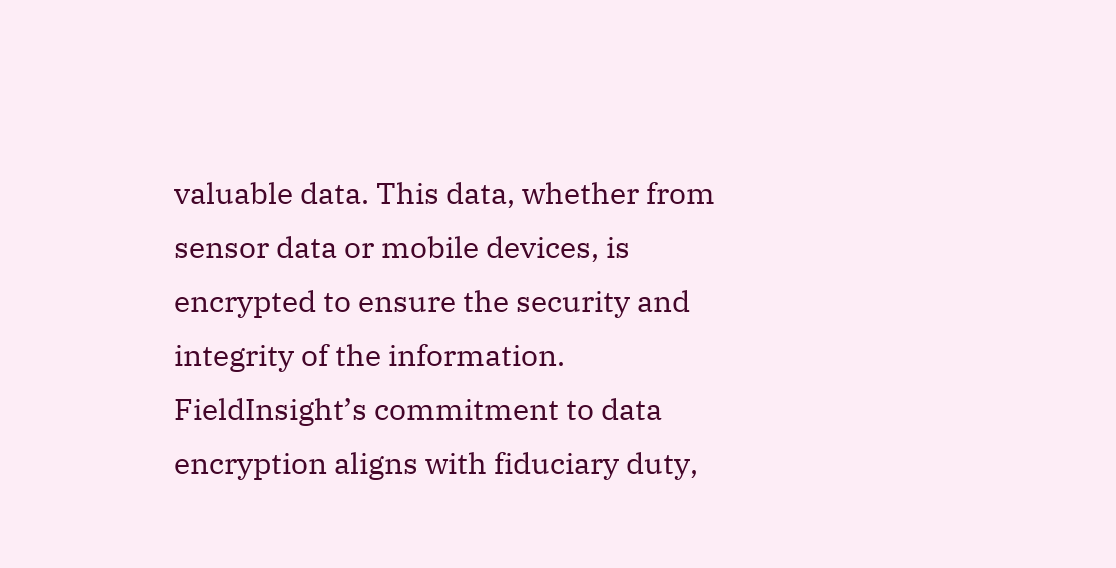valuable data. This data, whether from sensor data or mobile devices, is encrypted to ensure the security and integrity of the information. FieldInsight’s commitment to data encryption aligns with fiduciary duty,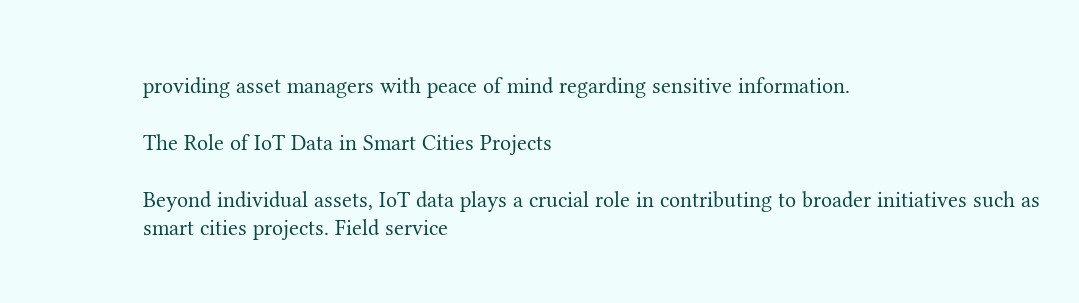providing asset managers with peace of mind regarding sensitive information.

The Role of IoT Data in Smart Cities Projects

Beyond individual assets, IoT data plays a crucial role in contributing to broader initiatives such as smart cities projects. Field service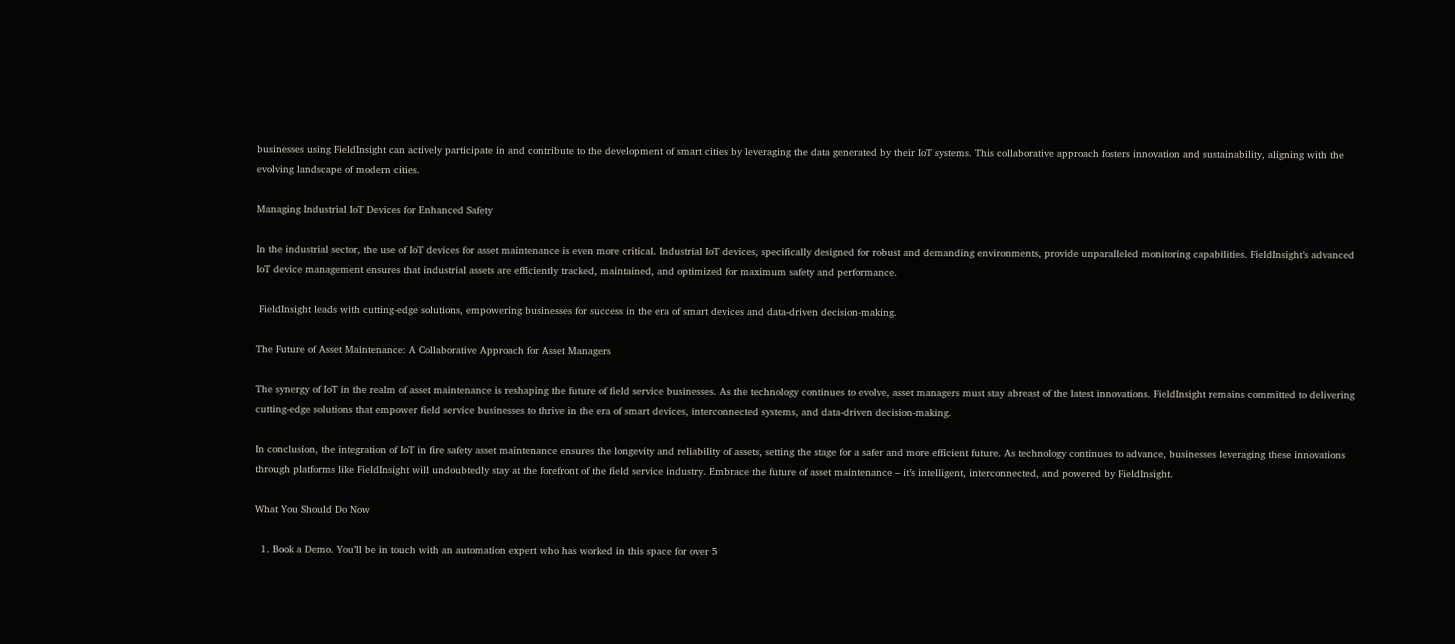businesses using FieldInsight can actively participate in and contribute to the development of smart cities by leveraging the data generated by their IoT systems. This collaborative approach fosters innovation and sustainability, aligning with the evolving landscape of modern cities.

Managing Industrial IoT Devices for Enhanced Safety

In the industrial sector, the use of IoT devices for asset maintenance is even more critical. Industrial IoT devices, specifically designed for robust and demanding environments, provide unparalleled monitoring capabilities. FieldInsight’s advanced IoT device management ensures that industrial assets are efficiently tracked, maintained, and optimized for maximum safety and performance.

 FieldInsight leads with cutting-edge solutions, empowering businesses for success in the era of smart devices and data-driven decision-making.

The Future of Asset Maintenance: A Collaborative Approach for Asset Managers

The synergy of IoT in the realm of asset maintenance is reshaping the future of field service businesses. As the technology continues to evolve, asset managers must stay abreast of the latest innovations. FieldInsight remains committed to delivering cutting-edge solutions that empower field service businesses to thrive in the era of smart devices, interconnected systems, and data-driven decision-making.

In conclusion, the integration of IoT in fire safety asset maintenance ensures the longevity and reliability of assets, setting the stage for a safer and more efficient future. As technology continues to advance, businesses leveraging these innovations through platforms like FieldInsight will undoubtedly stay at the forefront of the field service industry. Embrace the future of asset maintenance – it’s intelligent, interconnected, and powered by FieldInsight.

What You Should Do Now

  1. Book a Demo. You’ll be in touch with an automation expert who has worked in this space for over 5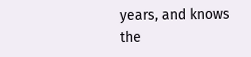years, and knows the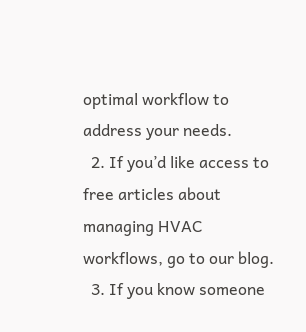optimal workflow to address your needs.
  2. If you’d like access to free articles about managing HVAC workflows, go to our blog.
  3. If you know someone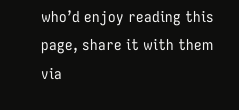who’d enjoy reading this page, share it with them via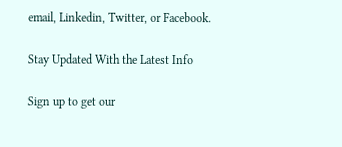email, Linkedin, Twitter, or Facebook.

Stay Updated With the Latest Info

Sign up to get our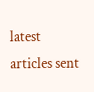latest articles sent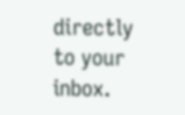directly to your inbox.